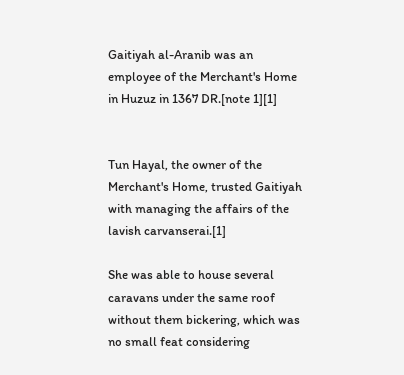Gaitiyah al-Aranib was an employee of the Merchant's Home in Huzuz in 1367 DR.[note 1][1]


Tun Hayal, the owner of the Merchant's Home, trusted Gaitiyah with managing the affairs of the lavish carvanserai.[1]

She was able to house several caravans under the same roof without them bickering, which was no small feat considering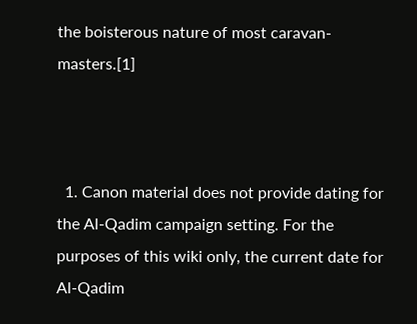the boisterous nature of most caravan-masters.[1]



  1. Canon material does not provide dating for the Al-Qadim campaign setting. For the purposes of this wiki only, the current date for Al-Qadim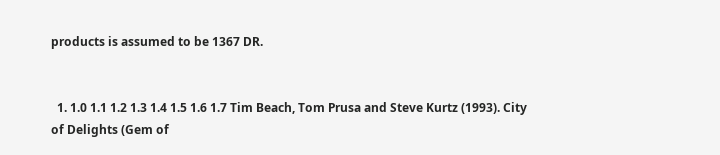products is assumed to be 1367 DR.


  1. 1.0 1.1 1.2 1.3 1.4 1.5 1.6 1.7 Tim Beach, Tom Prusa and Steve Kurtz (1993). City of Delights (Gem of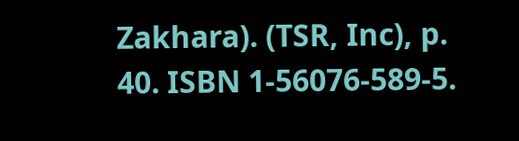Zakhara). (TSR, Inc), p. 40. ISBN 1-56076-589-5.